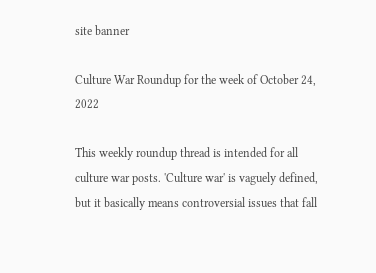site banner

Culture War Roundup for the week of October 24, 2022

This weekly roundup thread is intended for all culture war posts. 'Culture war' is vaguely defined, but it basically means controversial issues that fall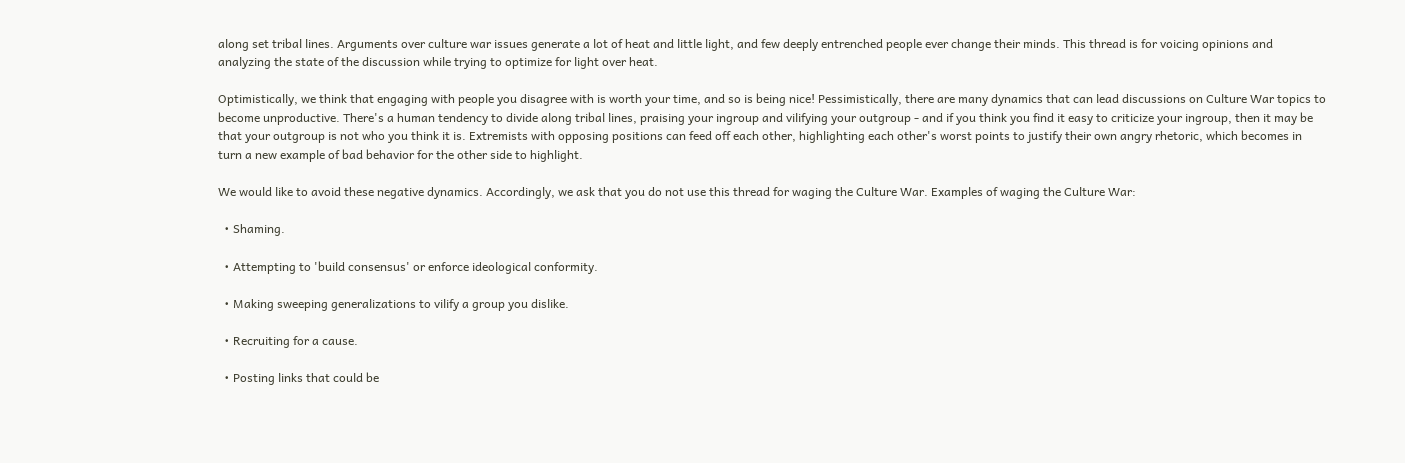along set tribal lines. Arguments over culture war issues generate a lot of heat and little light, and few deeply entrenched people ever change their minds. This thread is for voicing opinions and analyzing the state of the discussion while trying to optimize for light over heat.

Optimistically, we think that engaging with people you disagree with is worth your time, and so is being nice! Pessimistically, there are many dynamics that can lead discussions on Culture War topics to become unproductive. There's a human tendency to divide along tribal lines, praising your ingroup and vilifying your outgroup - and if you think you find it easy to criticize your ingroup, then it may be that your outgroup is not who you think it is. Extremists with opposing positions can feed off each other, highlighting each other's worst points to justify their own angry rhetoric, which becomes in turn a new example of bad behavior for the other side to highlight.

We would like to avoid these negative dynamics. Accordingly, we ask that you do not use this thread for waging the Culture War. Examples of waging the Culture War:

  • Shaming.

  • Attempting to 'build consensus' or enforce ideological conformity.

  • Making sweeping generalizations to vilify a group you dislike.

  • Recruiting for a cause.

  • Posting links that could be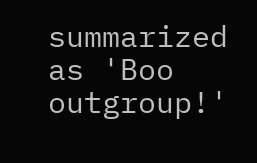summarized as 'Boo outgroup!'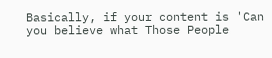Basically, if your content is 'Can you believe what Those People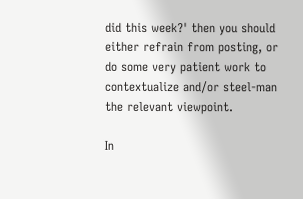did this week?' then you should either refrain from posting, or do some very patient work to contextualize and/or steel-man the relevant viewpoint.

In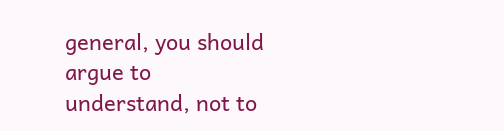general, you should argue to understand, not to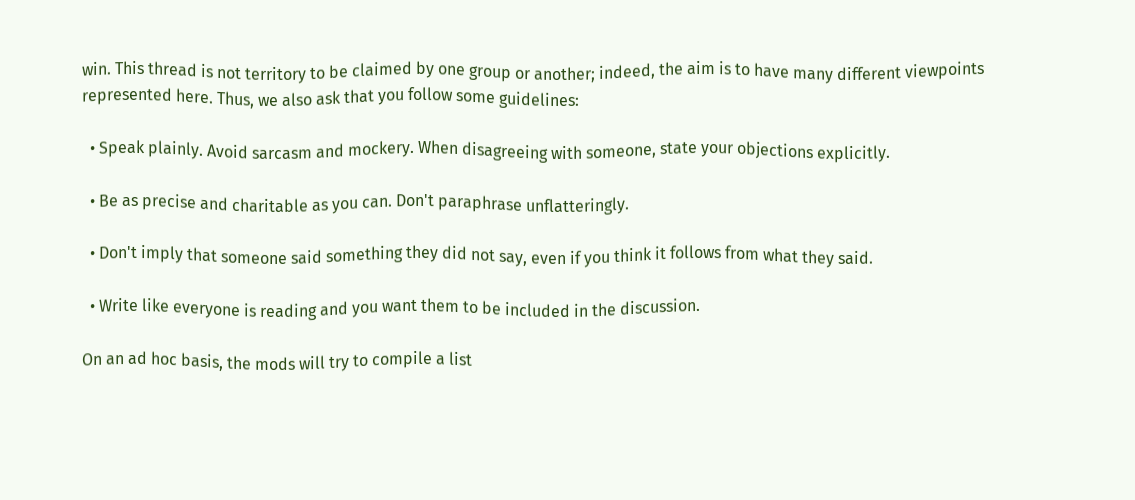win. This thread is not territory to be claimed by one group or another; indeed, the aim is to have many different viewpoints represented here. Thus, we also ask that you follow some guidelines:

  • Speak plainly. Avoid sarcasm and mockery. When disagreeing with someone, state your objections explicitly.

  • Be as precise and charitable as you can. Don't paraphrase unflatteringly.

  • Don't imply that someone said something they did not say, even if you think it follows from what they said.

  • Write like everyone is reading and you want them to be included in the discussion.

On an ad hoc basis, the mods will try to compile a list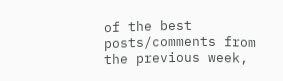of the best posts/comments from the previous week,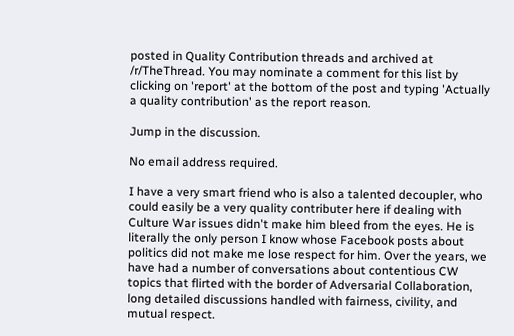posted in Quality Contribution threads and archived at /r/TheThread. You may nominate a comment for this list by clicking on 'report' at the bottom of the post and typing 'Actually a quality contribution' as the report reason.

Jump in the discussion.

No email address required.

I have a very smart friend who is also a talented decoupler, who could easily be a very quality contributer here if dealing with Culture War issues didn't make him bleed from the eyes. He is literally the only person I know whose Facebook posts about politics did not make me lose respect for him. Over the years, we have had a number of conversations about contentious CW topics that flirted with the border of Adversarial Collaboration, long detailed discussions handled with fairness, civility, and mutual respect.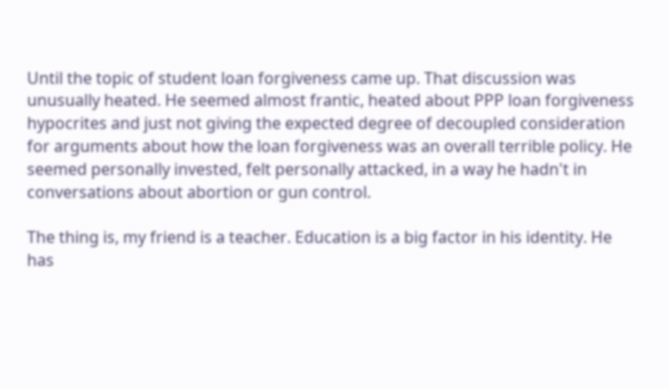Until the topic of student loan forgiveness came up. That discussion was unusually heated. He seemed almost frantic, heated about PPP loan forgiveness hypocrites and just not giving the expected degree of decoupled consideration for arguments about how the loan forgiveness was an overall terrible policy. He seemed personally invested, felt personally attacked, in a way he hadn't in conversations about abortion or gun control.

The thing is, my friend is a teacher. Education is a big factor in his identity. He has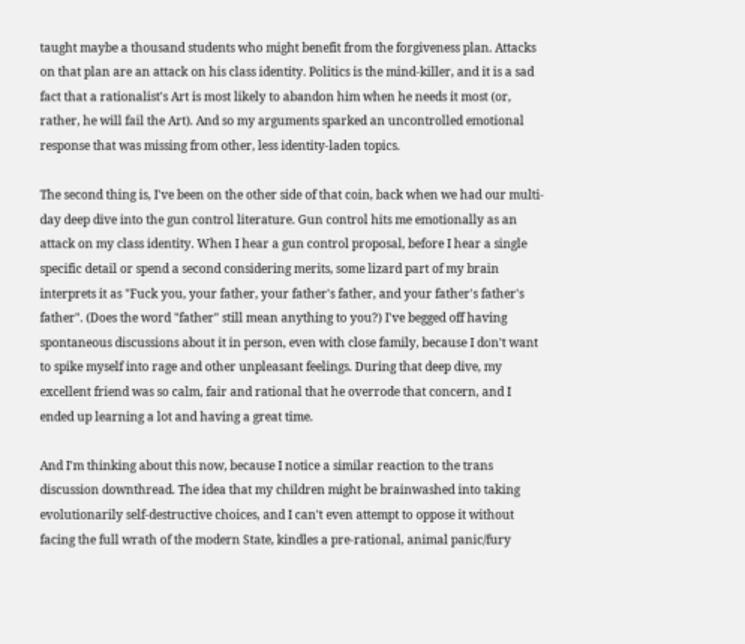taught maybe a thousand students who might benefit from the forgiveness plan. Attacks on that plan are an attack on his class identity. Politics is the mind-killer, and it is a sad fact that a rationalist's Art is most likely to abandon him when he needs it most (or, rather, he will fail the Art). And so my arguments sparked an uncontrolled emotional response that was missing from other, less identity-laden topics.

The second thing is, I've been on the other side of that coin, back when we had our multi-day deep dive into the gun control literature. Gun control hits me emotionally as an attack on my class identity. When I hear a gun control proposal, before I hear a single specific detail or spend a second considering merits, some lizard part of my brain interprets it as "Fuck you, your father, your father's father, and your father's father's father". (Does the word "father" still mean anything to you?) I've begged off having spontaneous discussions about it in person, even with close family, because I don't want to spike myself into rage and other unpleasant feelings. During that deep dive, my excellent friend was so calm, fair and rational that he overrode that concern, and I ended up learning a lot and having a great time.

And I'm thinking about this now, because I notice a similar reaction to the trans discussion downthread. The idea that my children might be brainwashed into taking evolutionarily self-destructive choices, and I can't even attempt to oppose it without facing the full wrath of the modern State, kindles a pre-rational, animal panic/fury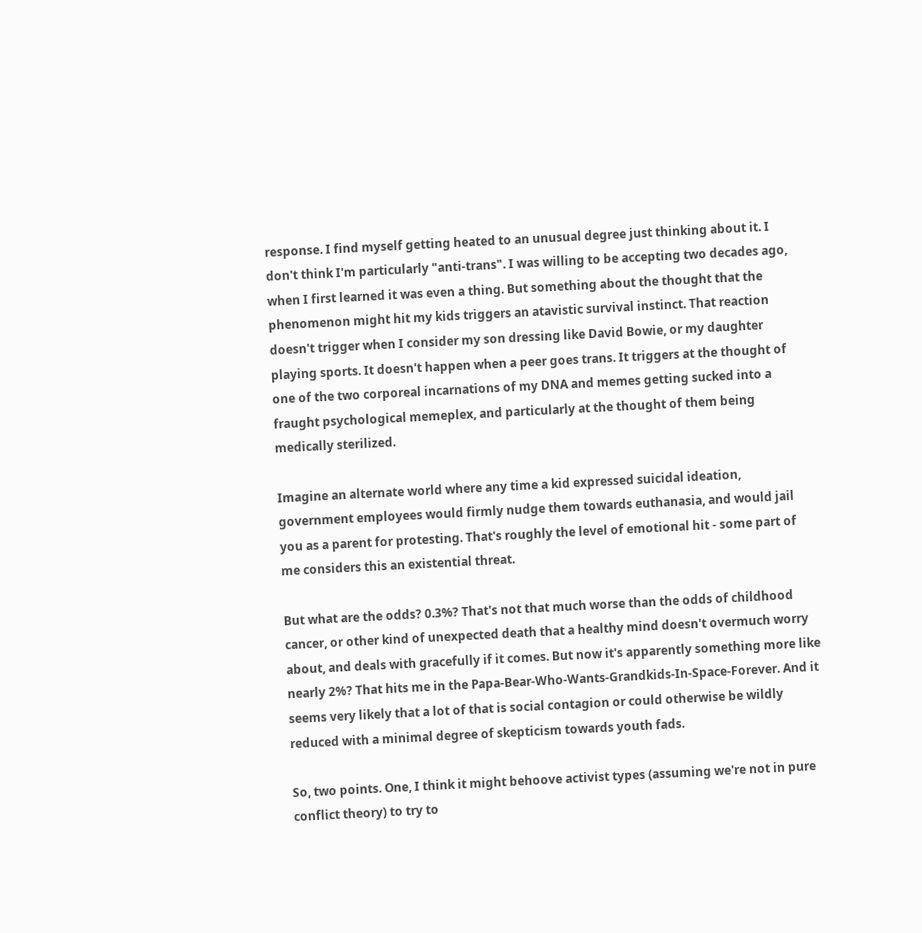response. I find myself getting heated to an unusual degree just thinking about it. I don't think I'm particularly "anti-trans". I was willing to be accepting two decades ago, when I first learned it was even a thing. But something about the thought that the phenomenon might hit my kids triggers an atavistic survival instinct. That reaction doesn't trigger when I consider my son dressing like David Bowie, or my daughter playing sports. It doesn't happen when a peer goes trans. It triggers at the thought of one of the two corporeal incarnations of my DNA and memes getting sucked into a fraught psychological memeplex, and particularly at the thought of them being medically sterilized.

Imagine an alternate world where any time a kid expressed suicidal ideation, government employees would firmly nudge them towards euthanasia, and would jail you as a parent for protesting. That's roughly the level of emotional hit - some part of me considers this an existential threat.

But what are the odds? 0.3%? That's not that much worse than the odds of childhood cancer, or other kind of unexpected death that a healthy mind doesn't overmuch worry about, and deals with gracefully if it comes. But now it's apparently something more like nearly 2%? That hits me in the Papa-Bear-Who-Wants-Grandkids-In-Space-Forever. And it seems very likely that a lot of that is social contagion or could otherwise be wildly reduced with a minimal degree of skepticism towards youth fads.

So, two points. One, I think it might behoove activist types (assuming we're not in pure conflict theory) to try to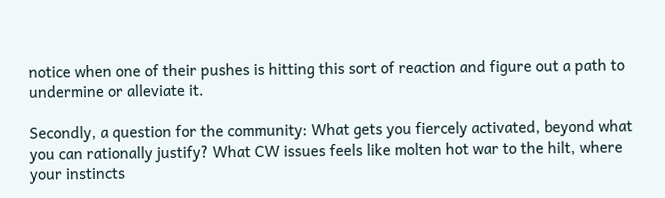notice when one of their pushes is hitting this sort of reaction and figure out a path to undermine or alleviate it.

Secondly, a question for the community: What gets you fiercely activated, beyond what you can rationally justify? What CW issues feels like molten hot war to the hilt, where your instincts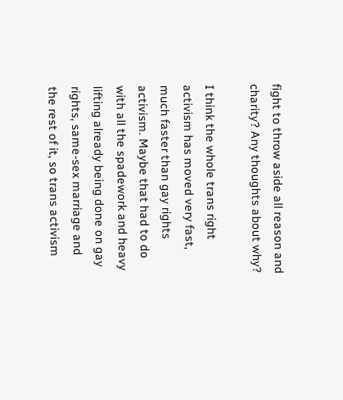fight to throw aside all reason and charity? Any thoughts about why?

I think the whole trans right activism has moved very fast, much faster than gay rights activism. Maybe that had to do with all the spadework and heavy lifting already being done on gay rights, same-sex marriage and the rest of it, so trans activism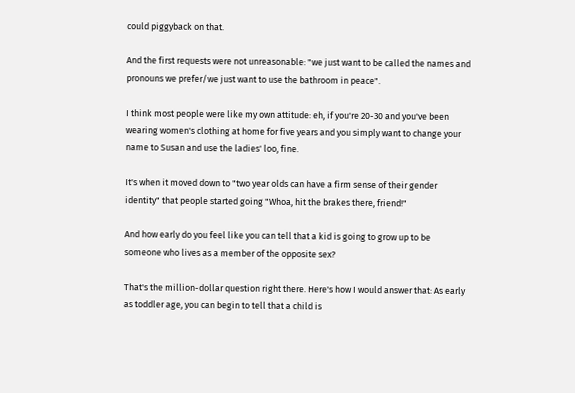could piggyback on that.

And the first requests were not unreasonable: "we just want to be called the names and pronouns we prefer/we just want to use the bathroom in peace".

I think most people were like my own attitude: eh, if you're 20-30 and you've been wearing women's clothing at home for five years and you simply want to change your name to Susan and use the ladies' loo, fine.

It's when it moved down to "two year olds can have a firm sense of their gender identity" that people started going "Whoa, hit the brakes there, friend!"

And how early do you feel like you can tell that a kid is going to grow up to be someone who lives as a member of the opposite sex?

That's the million-dollar question right there. Here's how I would answer that: As early as toddler age, you can begin to tell that a child is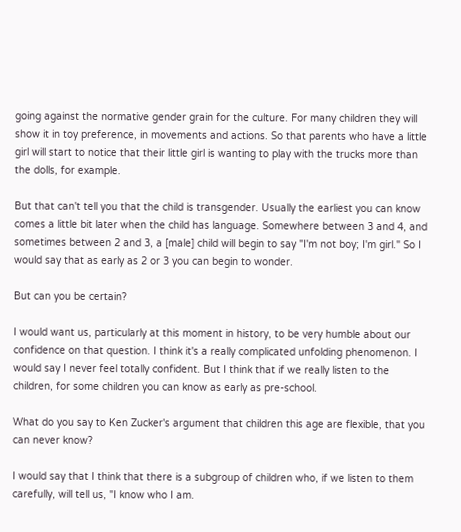going against the normative gender grain for the culture. For many children they will show it in toy preference, in movements and actions. So that parents who have a little girl will start to notice that their little girl is wanting to play with the trucks more than the dolls, for example.

But that can't tell you that the child is transgender. Usually the earliest you can know comes a little bit later when the child has language. Somewhere between 3 and 4, and sometimes between 2 and 3, a [male] child will begin to say "I'm not boy; I'm girl." So I would say that as early as 2 or 3 you can begin to wonder.

But can you be certain?

I would want us, particularly at this moment in history, to be very humble about our confidence on that question. I think it's a really complicated unfolding phenomenon. I would say I never feel totally confident. But I think that if we really listen to the children, for some children you can know as early as pre-school.

What do you say to Ken Zucker's argument that children this age are flexible, that you can never know?

I would say that I think that there is a subgroup of children who, if we listen to them carefully, will tell us, "I know who I am.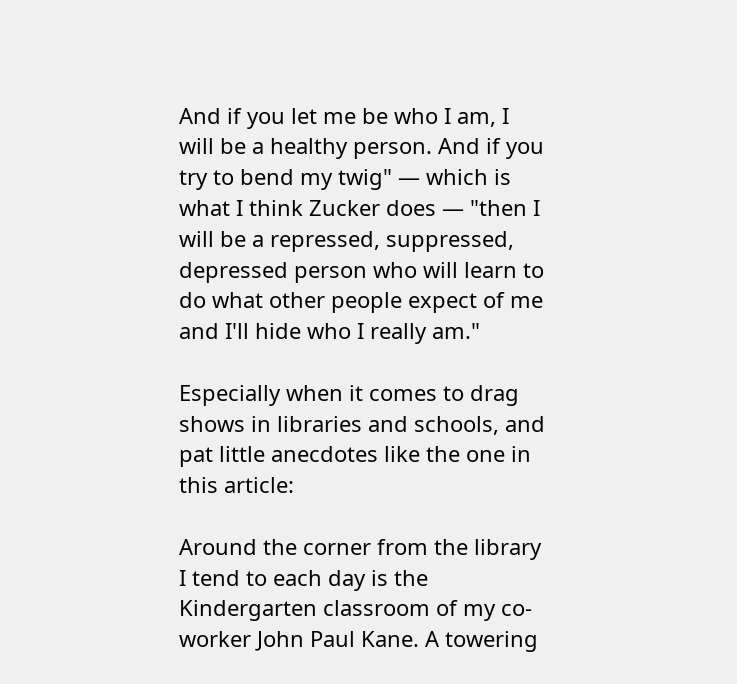And if you let me be who I am, I will be a healthy person. And if you try to bend my twig" — which is what I think Zucker does — "then I will be a repressed, suppressed, depressed person who will learn to do what other people expect of me and I'll hide who I really am."

Especially when it comes to drag shows in libraries and schools, and pat little anecdotes like the one in this article:

Around the corner from the library I tend to each day is the Kindergarten classroom of my co-worker John Paul Kane. A towering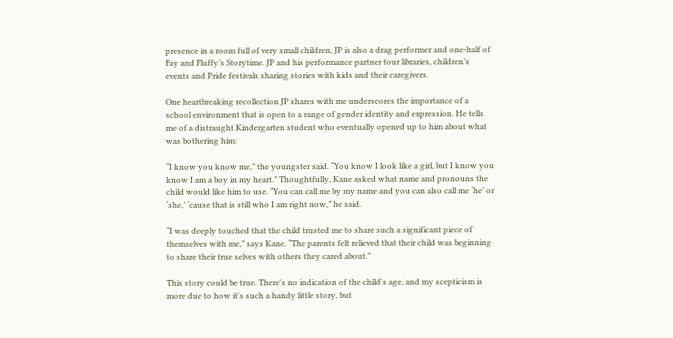presence in a room full of very small children, JP is also a drag performer and one-half of Fay and Fluffy’s Storytime. JP and his performance partner tour libraries, children’s events and Pride festivals sharing stories with kids and their caregivers.

One heartbreaking recollection JP shares with me underscores the importance of a school environment that is open to a range of gender identity and expression. He tells me of a distraught Kindergarten student who eventually opened up to him about what was bothering him:

“I know you know me,” the youngster said. “You know I look like a girl, but I know you know I am a boy in my heart.” Thoughtfully, Kane asked what name and pronouns the child would like him to use. “You can call me by my name and you can also call me ‘he’ or ‘she,’ ‘cause that is still who I am right now,” he said.

“I was deeply touched that the child trusted me to share such a significant piece of themselves with me,” says Kane. “The parents felt relieved that their child was beginning to share their true selves with others they cared about.”

This story could be true. There's no indication of the child's age, and my scepticism is more due to how it's such a handy little story, but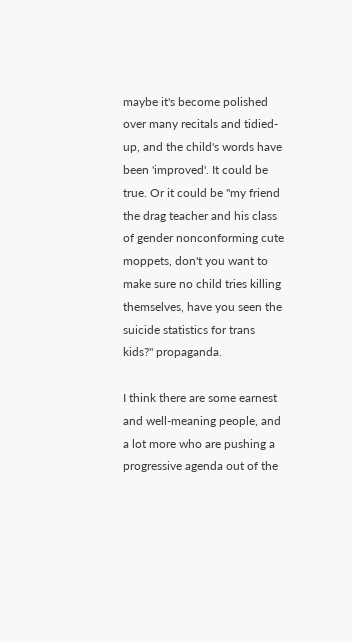maybe it's become polished over many recitals and tidied-up, and the child's words have been 'improved'. It could be true. Or it could be "my friend the drag teacher and his class of gender nonconforming cute moppets, don't you want to make sure no child tries killing themselves, have you seen the suicide statistics for trans kids?" propaganda.

I think there are some earnest and well-meaning people, and a lot more who are pushing a progressive agenda out of the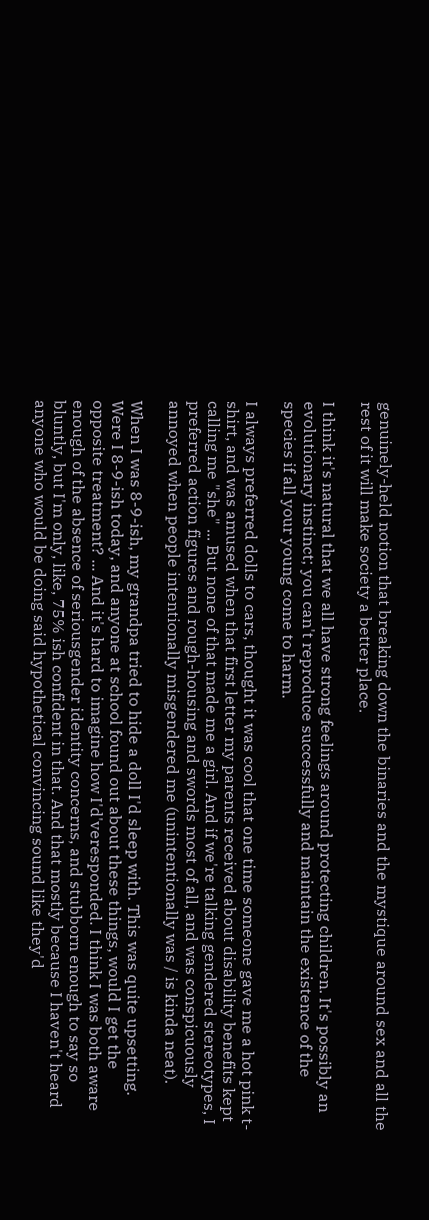genuinely-held notion that breaking down the binaries and the mystique around sex and all the rest of it will make society a better place.

I think it's natural that we all have strong feelings around protecting children. It's possibly an evolutionary instinct; you can't reproduce successfully and maintain the existence of the species if all your young come to harm.

I always preferred dolls to cars, thought it was cool that one time someone gave me a hot pink t-shirt, and was amused when that first letter my parents received about disability benefits kept calling me "she" ... But none of that made me a girl. And if we're talking gendered stereotypes, I preferred action figures and rough-housing and swords most of all, and was conspicuously annoyed when people intentionally misgendered me (unintentionally was / is kinda neat).

When I was 8-9-ish, my grandpa tried to hide a doll I'd sleep with. This was quite upsetting. Were I 8-9-ish today, and anyone at school found out about these things, would I get the opposite treatment? ... And it's hard to imagine how I'd'veresponded. I think I was both aware enough of the absence of seriousgender identity concerns, and stubborn enough to say so bluntly, but I'm only, like, 75% ish confident in that. And that mostly because I haven't heard anyone who would be doing said hypothetical convincing sound like they'd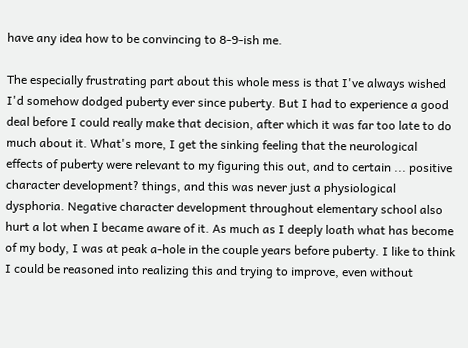have any idea how to be convincing to 8-9-ish me.

The especially frustrating part about this whole mess is that I've always wished I'd somehow dodged puberty ever since puberty. But I had to experience a good deal before I could really make that decision, after which it was far too late to do much about it. What's more, I get the sinking feeling that the neurological effects of puberty were relevant to my figuring this out, and to certain ... positive character development? things, and this was never just a physiological dysphoria. Negative character development throughout elementary school also hurt a lot when I became aware of it. As much as I deeply loath what has become of my body, I was at peak a-hole in the couple years before puberty. I like to think I could be reasoned into realizing this and trying to improve, even without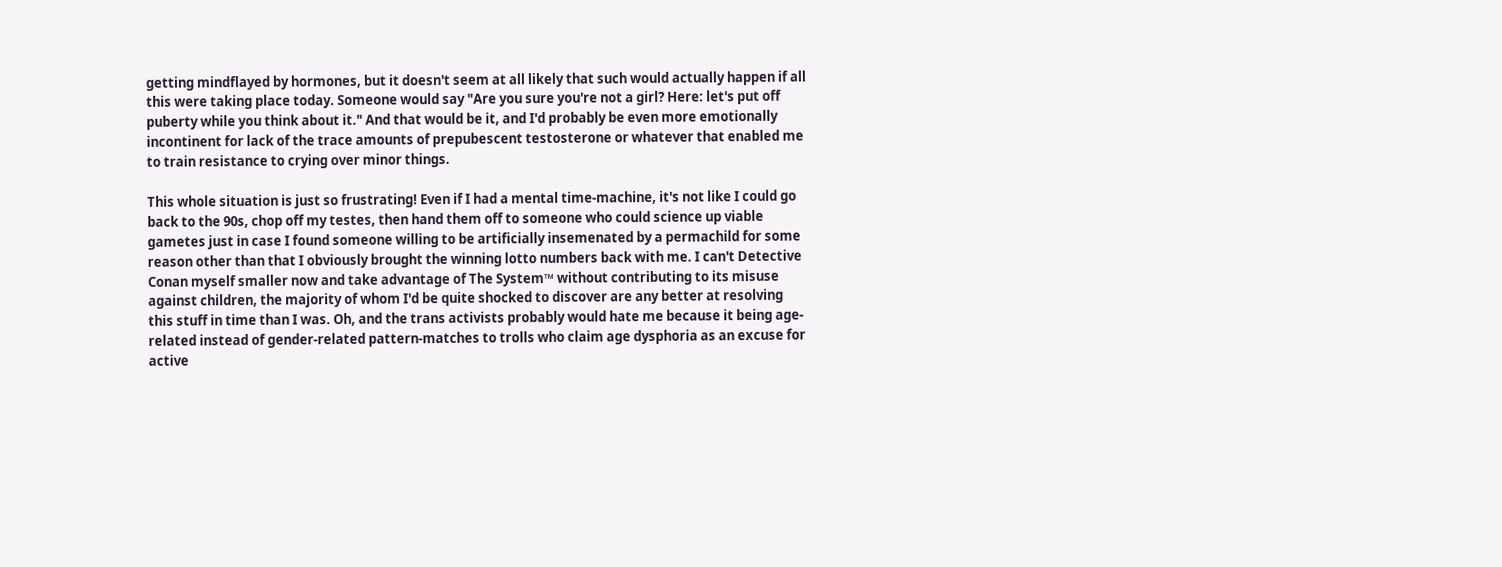getting mindflayed by hormones, but it doesn't seem at all likely that such would actually happen if all this were taking place today. Someone would say "Are you sure you're not a girl? Here: let's put off puberty while you think about it." And that would be it, and I'd probably be even more emotionally incontinent for lack of the trace amounts of prepubescent testosterone or whatever that enabled me to train resistance to crying over minor things.

This whole situation is just so frustrating! Even if I had a mental time-machine, it's not like I could go back to the 90s, chop off my testes, then hand them off to someone who could science up viable gametes just in case I found someone willing to be artificially insemenated by a permachild for some reason other than that I obviously brought the winning lotto numbers back with me. I can't Detective Conan myself smaller now and take advantage of The System™ without contributing to its misuse against children, the majority of whom I'd be quite shocked to discover are any better at resolving this stuff in time than I was. Oh, and the trans activists probably would hate me because it being age-related instead of gender-related pattern-matches to trolls who claim age dysphoria as an excuse for active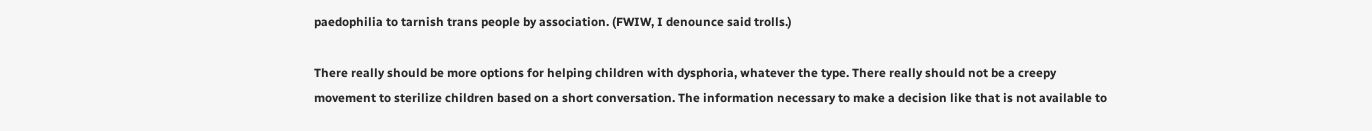paedophilia to tarnish trans people by association. (FWIW, I denounce said trolls.)

There really should be more options for helping children with dysphoria, whatever the type. There really should not be a creepy movement to sterilize children based on a short conversation. The information necessary to make a decision like that is not available to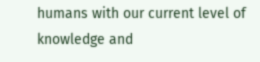humans with our current level of knowledge and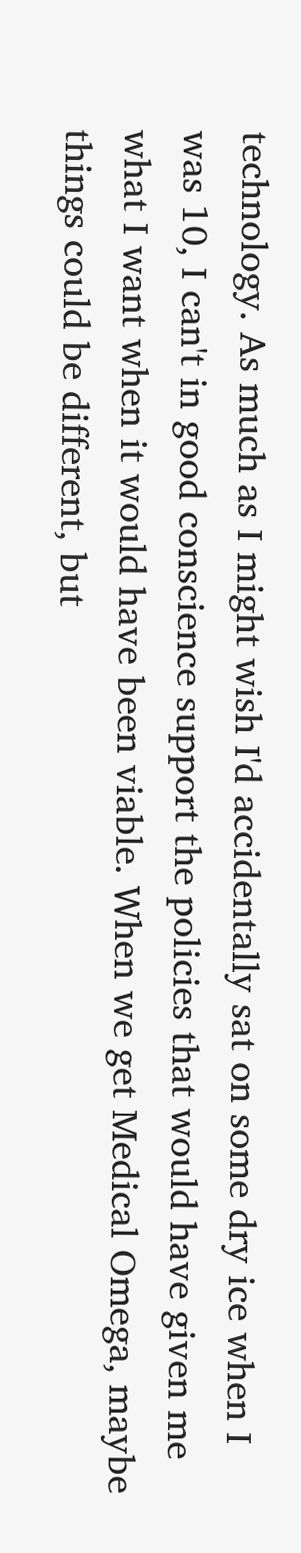technology. As much as I might wish I'd accidentally sat on some dry ice when I was 10, I can't in good conscience support the policies that would have given me what I want when it would have been viable. When we get Medical Omega, maybe things could be different, but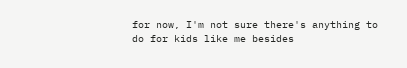for now, I'm not sure there's anything to do for kids like me besides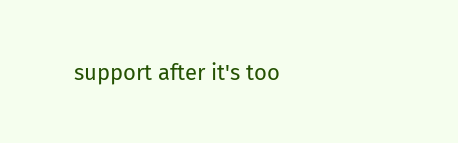support after it's too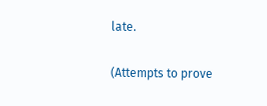late.

(Attempts to prove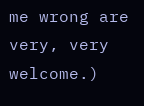me wrong are very, very welcome.)